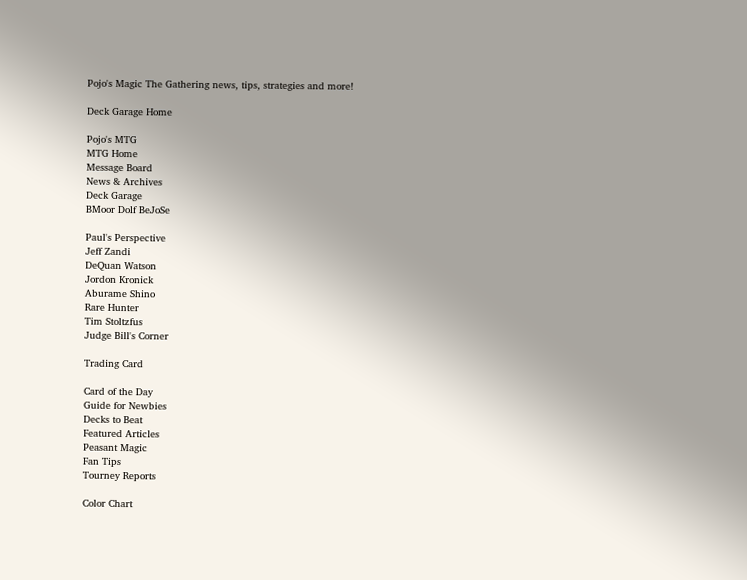Pojo's Magic The Gathering news, tips, strategies and more!

Deck Garage Home

Pojo's MTG
MTG Home
Message Board
News & Archives
Deck Garage
BMoor Dolf BeJoSe

Paul's Perspective
Jeff Zandi
DeQuan Watson
Jordon Kronick
Aburame Shino
Rare Hunter
Tim Stoltzfus
Judge Bill's Corner

Trading Card

Card of the Day
Guide for Newbies
Decks to Beat
Featured Articles
Peasant Magic
Fan Tips
Tourney Reports

Color Chart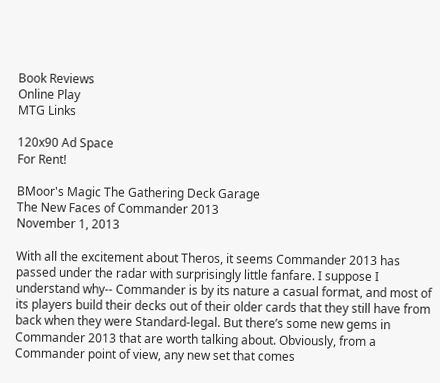Book Reviews
Online Play
MTG Links

120x90 Ad Space
For Rent!

BMoor's Magic The Gathering Deck Garage
The New Faces of Commander 2013
November 1, 2013

With all the excitement about Theros, it seems Commander 2013 has passed under the radar with surprisingly little fanfare. I suppose I understand why-- Commander is by its nature a casual format, and most of its players build their decks out of their older cards that they still have from back when they were Standard-legal. But there’s some new gems in Commander 2013 that are worth talking about. Obviously, from a Commander point of view, any new set that comes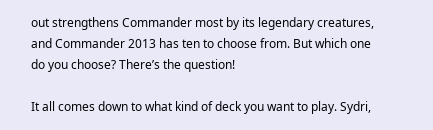out strengthens Commander most by its legendary creatures, and Commander 2013 has ten to choose from. But which one do you choose? There’s the question!

It all comes down to what kind of deck you want to play. Sydri,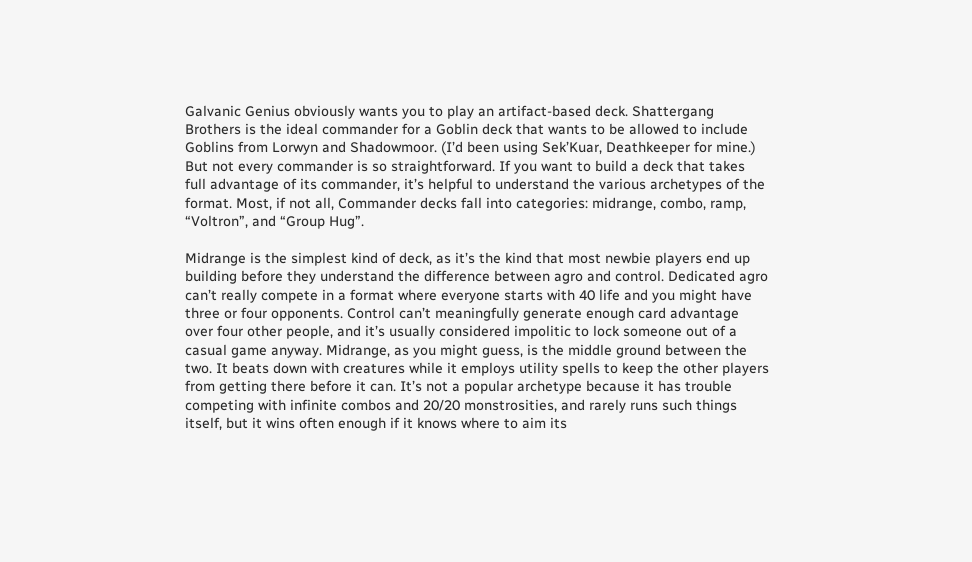Galvanic Genius obviously wants you to play an artifact-based deck. Shattergang Brothers is the ideal commander for a Goblin deck that wants to be allowed to include Goblins from Lorwyn and Shadowmoor. (I’d been using Sek’Kuar, Deathkeeper for mine.) But not every commander is so straightforward. If you want to build a deck that takes full advantage of its commander, it’s helpful to understand the various archetypes of the format. Most, if not all, Commander decks fall into categories: midrange, combo, ramp, “Voltron”, and “Group Hug”.

Midrange is the simplest kind of deck, as it’s the kind that most newbie players end up building before they understand the difference between agro and control. Dedicated agro can’t really compete in a format where everyone starts with 40 life and you might have three or four opponents. Control can’t meaningfully generate enough card advantage over four other people, and it’s usually considered impolitic to lock someone out of a casual game anyway. Midrange, as you might guess, is the middle ground between the two. It beats down with creatures while it employs utility spells to keep the other players from getting there before it can. It’s not a popular archetype because it has trouble competing with infinite combos and 20/20 monstrosities, and rarely runs such things itself, but it wins often enough if it knows where to aim its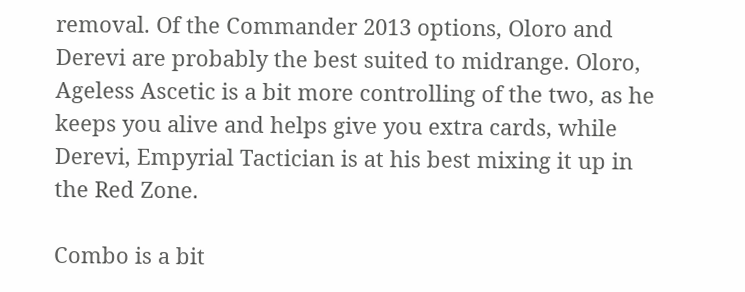removal. Of the Commander 2013 options, Oloro and Derevi are probably the best suited to midrange. Oloro, Ageless Ascetic is a bit more controlling of the two, as he keeps you alive and helps give you extra cards, while Derevi, Empyrial Tactician is at his best mixing it up in the Red Zone.

Combo is a bit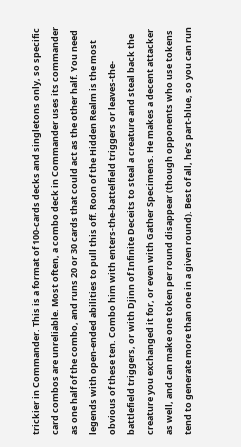trickier in Commander. This is a format of 100-cards decks and singletons only, so specific card combos are unreliable. Most often, a combo deck in Commander uses its commander as one half of the combo, and runs 20 or 30 cards that could act as the other half. You need legends with open-ended abilities to pull this off. Roon of the Hidden Realm is the most obvious of these ten. Combo him with enters-the-battelfield triggers or leaves-the-battlefield triggers, or with Djinn of Infinite Deceits to steal a creature and steal back the creature you exchanged it for, or even with Gather Specimens. He makes a decent attacker as well, and can make one token per round disappear (though opponents who use tokens tend to generate more than one in a given round). Best of all, he’s part-blue, so you can run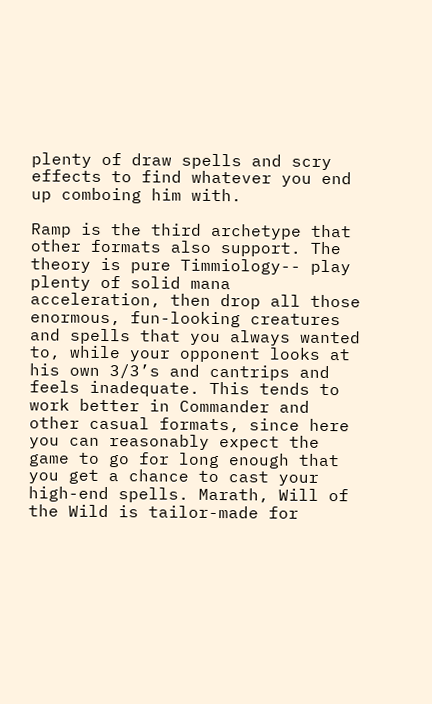plenty of draw spells and scry effects to find whatever you end up comboing him with.

Ramp is the third archetype that other formats also support. The theory is pure Timmiology-- play plenty of solid mana acceleration, then drop all those enormous, fun-looking creatures and spells that you always wanted to, while your opponent looks at his own 3/3’s and cantrips and feels inadequate. This tends to work better in Commander and other casual formats, since here you can reasonably expect the game to go for long enough that you get a chance to cast your high-end spells. Marath, Will of the Wild is tailor-made for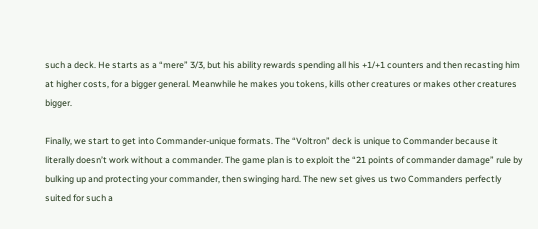such a deck. He starts as a “mere” 3/3, but his ability rewards spending all his +1/+1 counters and then recasting him at higher costs, for a bigger general. Meanwhile he makes you tokens, kills other creatures or makes other creatures bigger.

Finally, we start to get into Commander-unique formats. The “Voltron” deck is unique to Commander because it literally doesn’t work without a commander. The game plan is to exploit the “21 points of commander damage” rule by bulking up and protecting your commander, then swinging hard. The new set gives us two Commanders perfectly suited for such a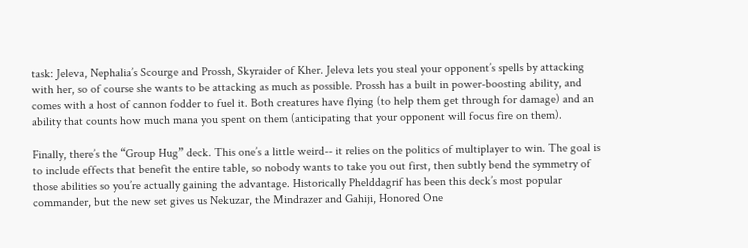task: Jeleva, Nephalia’s Scourge and Prossh, Skyraider of Kher. Jeleva lets you steal your opponent’s spells by attacking with her, so of course she wants to be attacking as much as possible. Prossh has a built in power-boosting ability, and comes with a host of cannon fodder to fuel it. Both creatures have flying (to help them get through for damage) and an ability that counts how much mana you spent on them (anticipating that your opponent will focus fire on them).

Finally, there’s the “Group Hug” deck. This one’s a little weird-- it relies on the politics of multiplayer to win. The goal is to include effects that benefit the entire table, so nobody wants to take you out first, then subtly bend the symmetry of those abilities so you’re actually gaining the advantage. Historically Phelddagrif has been this deck’s most popular commander, but the new set gives us Nekuzar, the Mindrazer and Gahiji, Honored One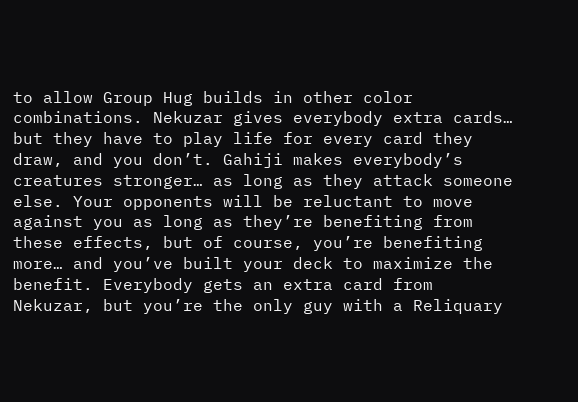to allow Group Hug builds in other color combinations. Nekuzar gives everybody extra cards… but they have to play life for every card they draw, and you don’t. Gahiji makes everybody’s creatures stronger… as long as they attack someone else. Your opponents will be reluctant to move against you as long as they’re benefiting from these effects, but of course, you’re benefiting more… and you’ve built your deck to maximize the benefit. Everybody gets an extra card from Nekuzar, but you’re the only guy with a Reliquary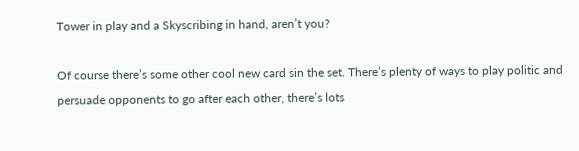Tower in play and a Skyscribing in hand, aren’t you?

Of course there’s some other cool new card sin the set. There’s plenty of ways to play politic and persuade opponents to go after each other, there’s lots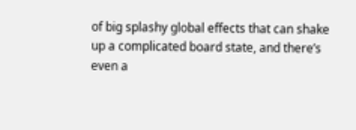of big splashy global effects that can shake up a complicated board state, and there’s even a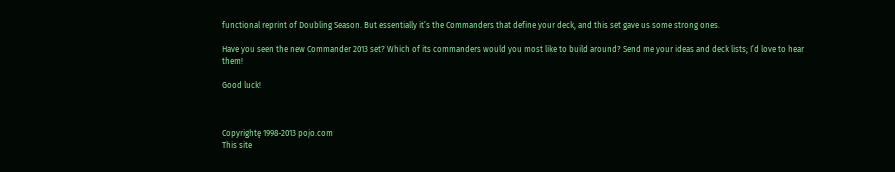functional reprint of Doubling Season. But essentially it’s the Commanders that define your deck, and this set gave us some strong ones.

Have you seen the new Commander 2013 set? Which of its commanders would you most like to build around? Send me your ideas and deck lists; I’d love to hear them!

Good luck!



Copyrightę 1998-2013 pojo.com
This site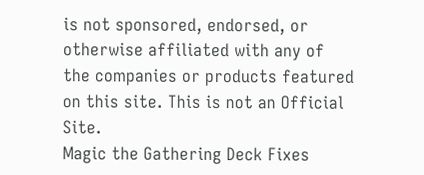is not sponsored, endorsed, or otherwise affiliated with any of the companies or products featured on this site. This is not an Official Site.
Magic the Gathering Deck Fixes